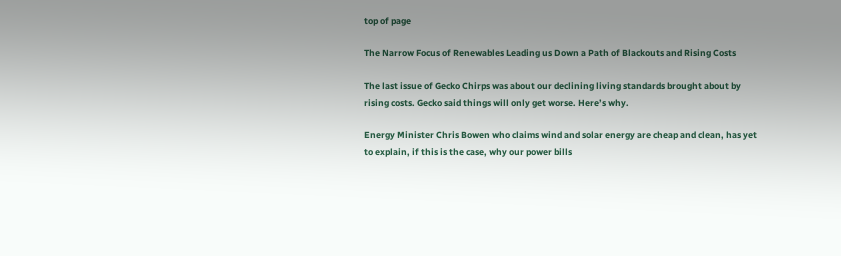top of page

The Narrow Focus of Renewables Leading us Down a Path of Blackouts and Rising Costs

The last issue of Gecko Chirps was about our declining living standards brought about by rising costs. Gecko said things will only get worse. Here’s why.

Energy Minister Chris Bowen who claims wind and solar energy are cheap and clean, has yet to explain, if this is the case, why our power bills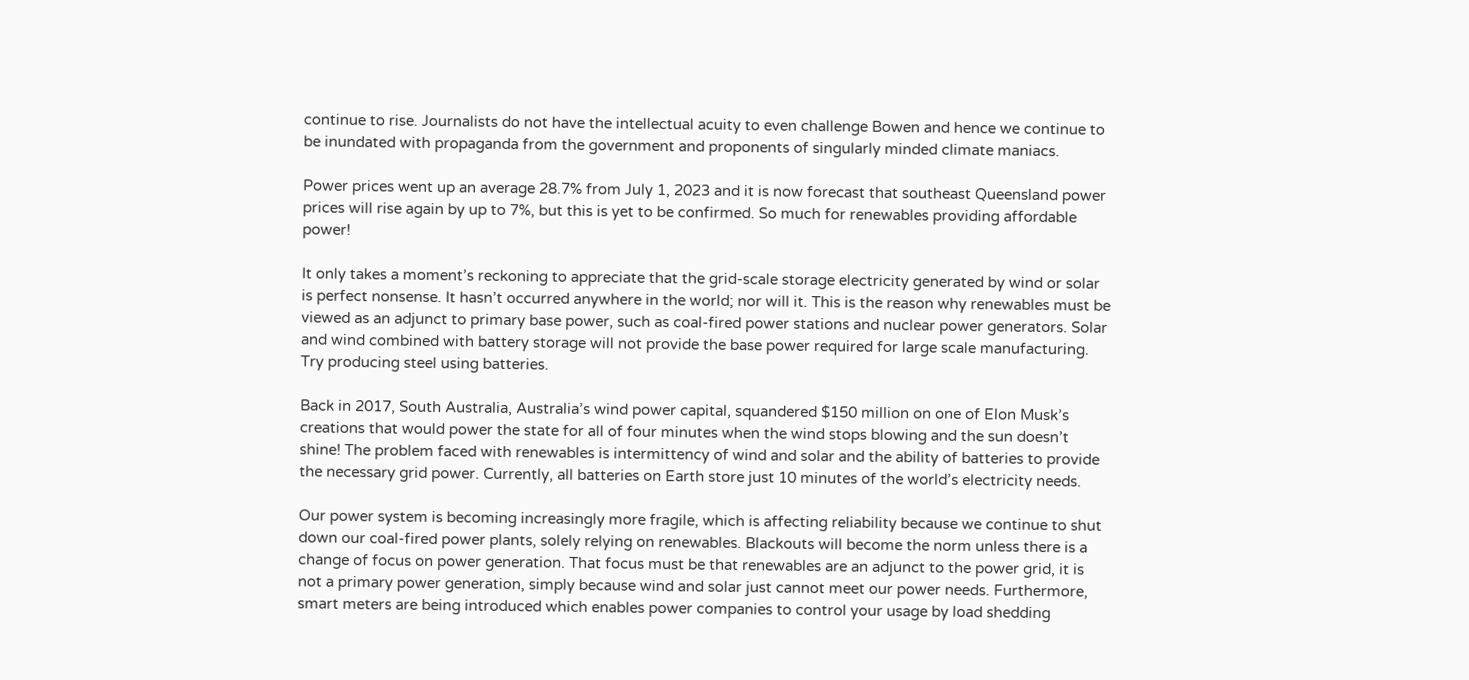continue to rise. Journalists do not have the intellectual acuity to even challenge Bowen and hence we continue to be inundated with propaganda from the government and proponents of singularly minded climate maniacs.

Power prices went up an average 28.7% from July 1, 2023 and it is now forecast that southeast Queensland power prices will rise again by up to 7%, but this is yet to be confirmed. So much for renewables providing affordable power!

It only takes a moment’s reckoning to appreciate that the grid-scale storage electricity generated by wind or solar is perfect nonsense. It hasn’t occurred anywhere in the world; nor will it. This is the reason why renewables must be viewed as an adjunct to primary base power, such as coal-fired power stations and nuclear power generators. Solar and wind combined with battery storage will not provide the base power required for large scale manufacturing. Try producing steel using batteries.

Back in 2017, South Australia, Australia’s wind power capital, squandered $150 million on one of Elon Musk’s creations that would power the state for all of four minutes when the wind stops blowing and the sun doesn’t shine! The problem faced with renewables is intermittency of wind and solar and the ability of batteries to provide the necessary grid power. Currently, all batteries on Earth store just 10 minutes of the world’s electricity needs.

Our power system is becoming increasingly more fragile, which is affecting reliability because we continue to shut down our coal-fired power plants, solely relying on renewables. Blackouts will become the norm unless there is a change of focus on power generation. That focus must be that renewables are an adjunct to the power grid, it is not a primary power generation, simply because wind and solar just cannot meet our power needs. Furthermore, smart meters are being introduced which enables power companies to control your usage by load shedding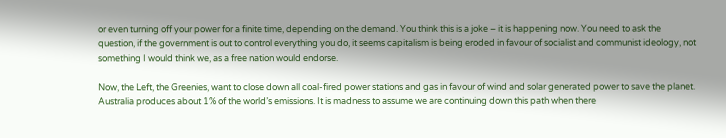or even turning off your power for a finite time, depending on the demand. You think this is a joke – it is happening now. You need to ask the question, if the government is out to control everything you do, it seems capitalism is being eroded in favour of socialist and communist ideology, not something I would think we, as a free nation would endorse.

Now, the Left, the Greenies, want to close down all coal-fired power stations and gas in favour of wind and solar generated power to save the planet. Australia produces about 1% of the world’s emissions. It is madness to assume we are continuing down this path when there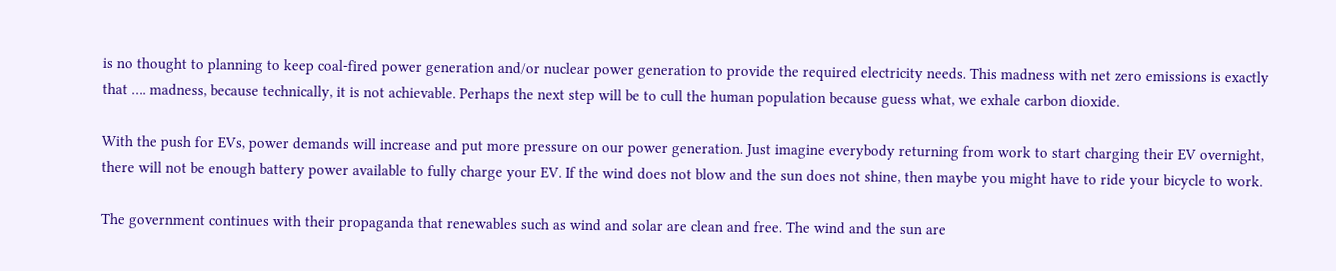is no thought to planning to keep coal-fired power generation and/or nuclear power generation to provide the required electricity needs. This madness with net zero emissions is exactly that …. madness, because technically, it is not achievable. Perhaps the next step will be to cull the human population because guess what, we exhale carbon dioxide.

With the push for EVs, power demands will increase and put more pressure on our power generation. Just imagine everybody returning from work to start charging their EV overnight, there will not be enough battery power available to fully charge your EV. If the wind does not blow and the sun does not shine, then maybe you might have to ride your bicycle to work.

The government continues with their propaganda that renewables such as wind and solar are clean and free. The wind and the sun are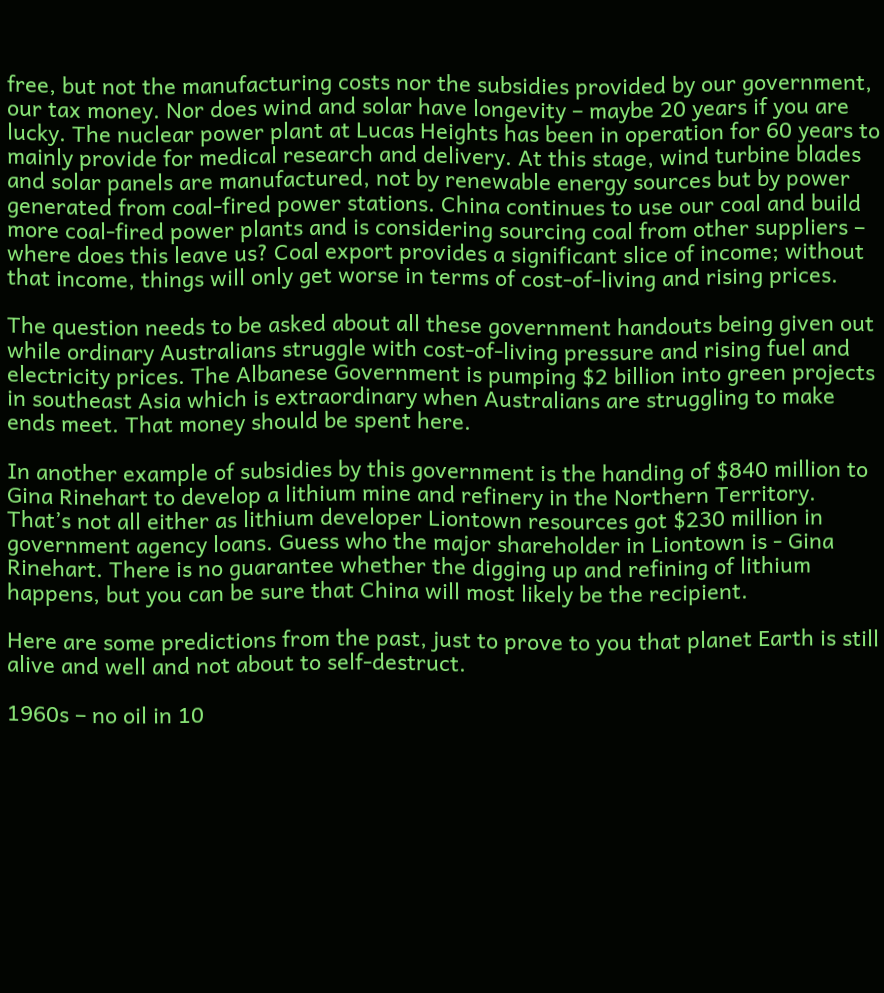free, but not the manufacturing costs nor the subsidies provided by our government, our tax money. Nor does wind and solar have longevity – maybe 20 years if you are lucky. The nuclear power plant at Lucas Heights has been in operation for 60 years to mainly provide for medical research and delivery. At this stage, wind turbine blades and solar panels are manufactured, not by renewable energy sources but by power generated from coal-fired power stations. China continues to use our coal and build more coal-fired power plants and is considering sourcing coal from other suppliers – where does this leave us? Coal export provides a significant slice of income; without that income, things will only get worse in terms of cost-of-living and rising prices.

The question needs to be asked about all these government handouts being given out while ordinary Australians struggle with cost-of-living pressure and rising fuel and electricity prices. The Albanese Government is pumping $2 billion into green projects in southeast Asia which is extraordinary when Australians are struggling to make ends meet. That money should be spent here.

In another example of subsidies by this government is the handing of $840 million to Gina Rinehart to develop a lithium mine and refinery in the Northern Territory. That’s not all either as lithium developer Liontown resources got $230 million in government agency loans. Guess who the major shareholder in Liontown is - Gina Rinehart. There is no guarantee whether the digging up and refining of lithium happens, but you can be sure that China will most likely be the recipient.

Here are some predictions from the past, just to prove to you that planet Earth is still alive and well and not about to self-destruct.

1960s – no oil in 10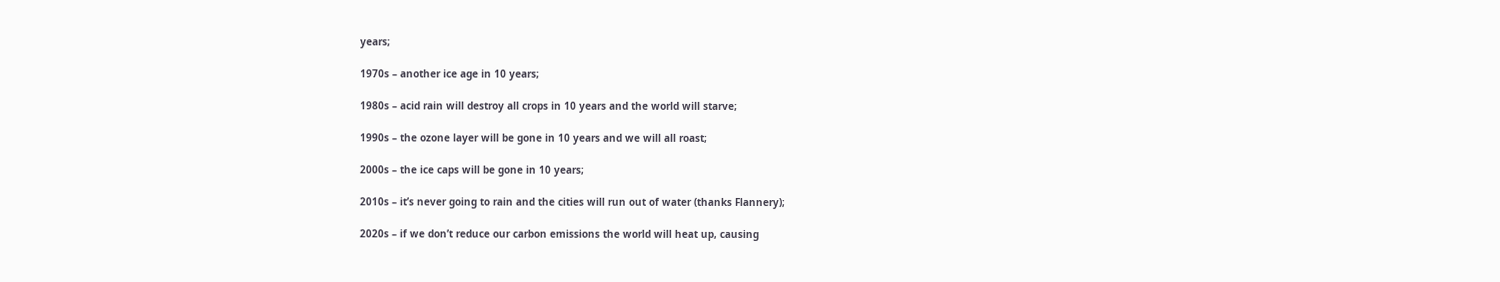years;

1970s – another ice age in 10 years;

1980s – acid rain will destroy all crops in 10 years and the world will starve;

1990s – the ozone layer will be gone in 10 years and we will all roast;

2000s – the ice caps will be gone in 10 years;

2010s – it’s never going to rain and the cities will run out of water (thanks Flannery);

2020s – if we don’t reduce our carbon emissions the world will heat up, causing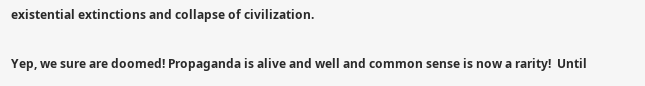existential extinctions and collapse of civilization.

Yep, we sure are doomed! Propaganda is alive and well and common sense is now a rarity!  Until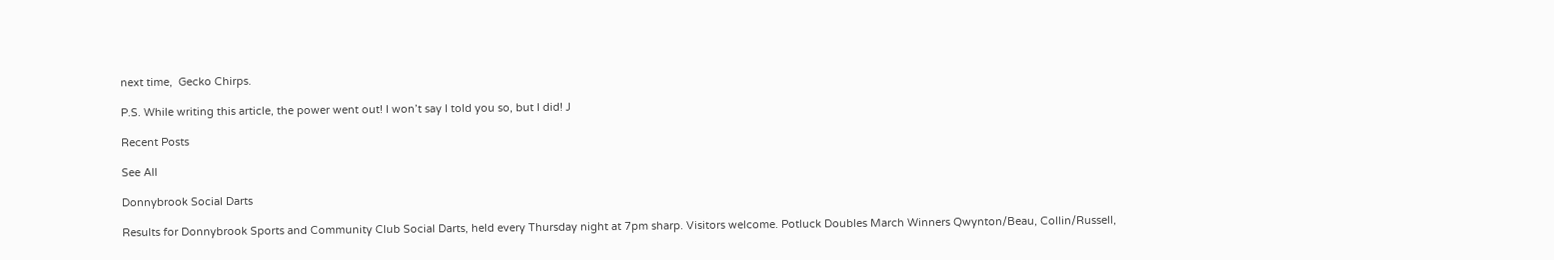next time,  Gecko Chirps.

P.S. While writing this article, the power went out! I won’t say I told you so, but I did! J

Recent Posts

See All

Donnybrook Social Darts

Results for Donnybrook Sports and Community Club Social Darts, held every Thursday night at 7pm sharp. Visitors welcome. Potluck Doubles March Winners Qwynton/Beau, Collin/Russell,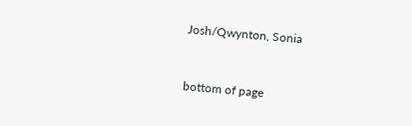Josh/Qwynton, Sonia


bottom of page